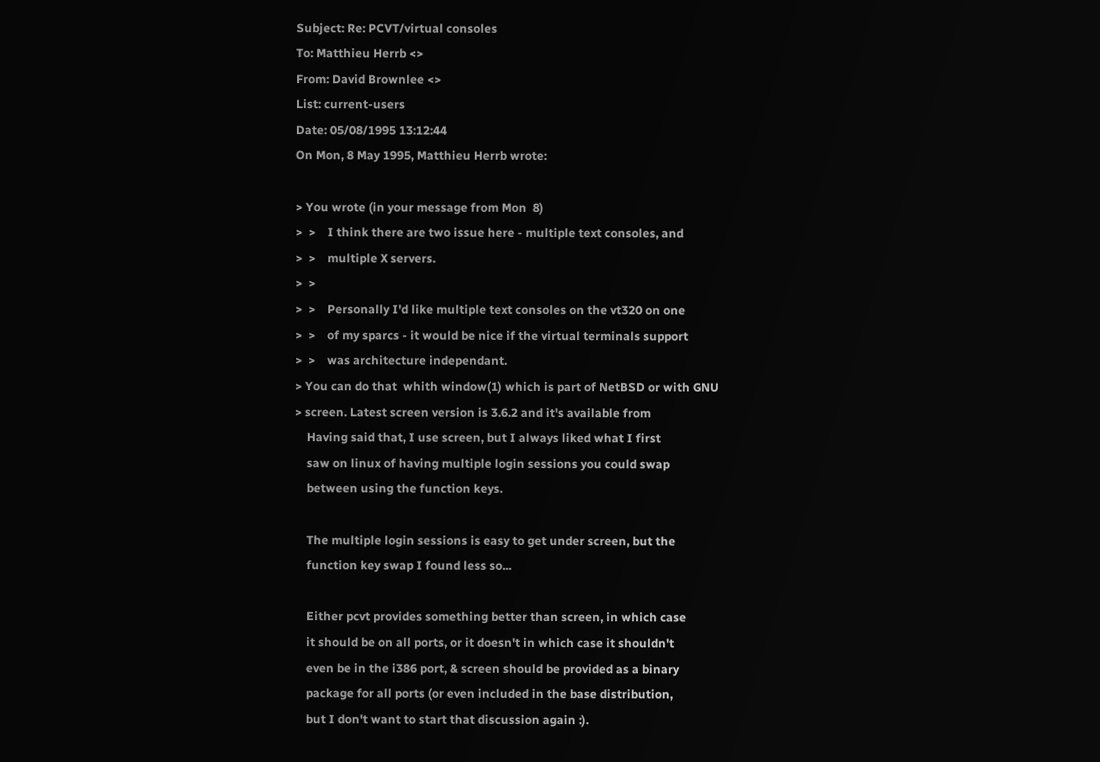Subject: Re: PCVT/virtual consoles
To: Matthieu Herrb <>
From: David Brownlee <>
List: current-users
Date: 05/08/1995 13:12:44
On Mon, 8 May 1995, Matthieu Herrb wrote:

> You wrote (in your message from Mon  8)
>  >    I think there are two issue here - multiple text consoles, and
>  >    multiple X servers.
>  >
>  >    Personally I'd like multiple text consoles on the vt320 on one
>  >    of my sparcs - it would be nice if the virtual terminals support
>  >    was architecture independant.
> You can do that  whith window(1) which is part of NetBSD or with GNU
> screen. Latest screen version is 3.6.2 and it's available from
    Having said that, I use screen, but I always liked what I first
    saw on linux of having multiple login sessions you could swap
    between using the function keys.

    The multiple login sessions is easy to get under screen, but the
    function key swap I found less so...

    Either pcvt provides something better than screen, in which case
    it should be on all ports, or it doesn't in which case it shouldn't
    even be in the i386 port, & screen should be provided as a binary
    package for all ports (or even included in the base distribution,
    but I don't want to start that discussion again :).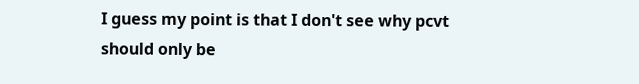I guess my point is that I don't see why pcvt should only be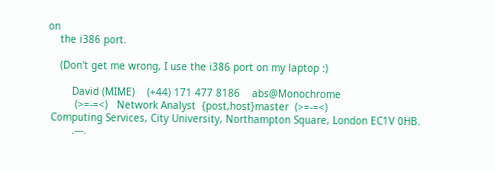on
    the i386 port.

    (Don't get me wrong, I use the i386 port on my laptop :)

        David (MIME)    (+44) 171 477 8186    abs@Monochrome
         (>=-=<)   Network Analyst  {post,host}master  (>=-=<)
 Computing Services, City University, Northampton Square, London EC1V 0HB.
        .---.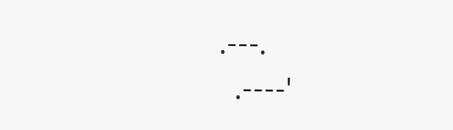.---.
  .----'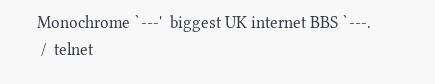Monochrome `---'  biggest UK internet BBS `---.
 /  telnet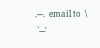.---.  email to  \
 `---'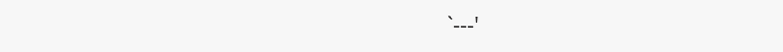`---'